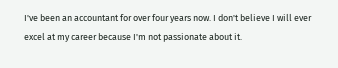I've been an accountant for over four years now. I don't believe I will ever excel at my career because I'm not passionate about it.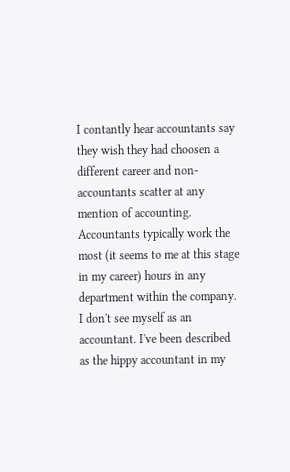I contantly hear accountants say they wish they had choosen a different career and non-accountants scatter at any mention of accounting. Accountants typically work the most (it seems to me at this stage in my career) hours in any department within the company. I don't see myself as an accountant. I've been described as the hippy accountant in my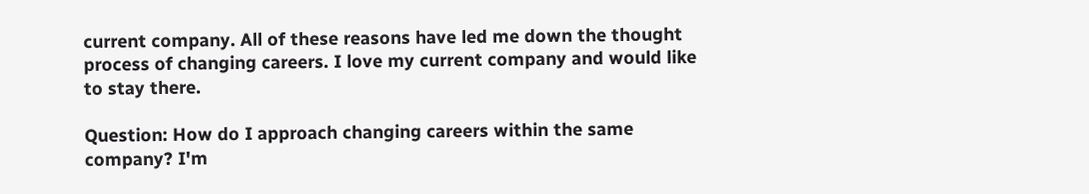current company. All of these reasons have led me down the thought process of changing careers. I love my current company and would like to stay there.

Question: How do I approach changing careers within the same company? I'm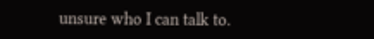unsure who I can talk to.